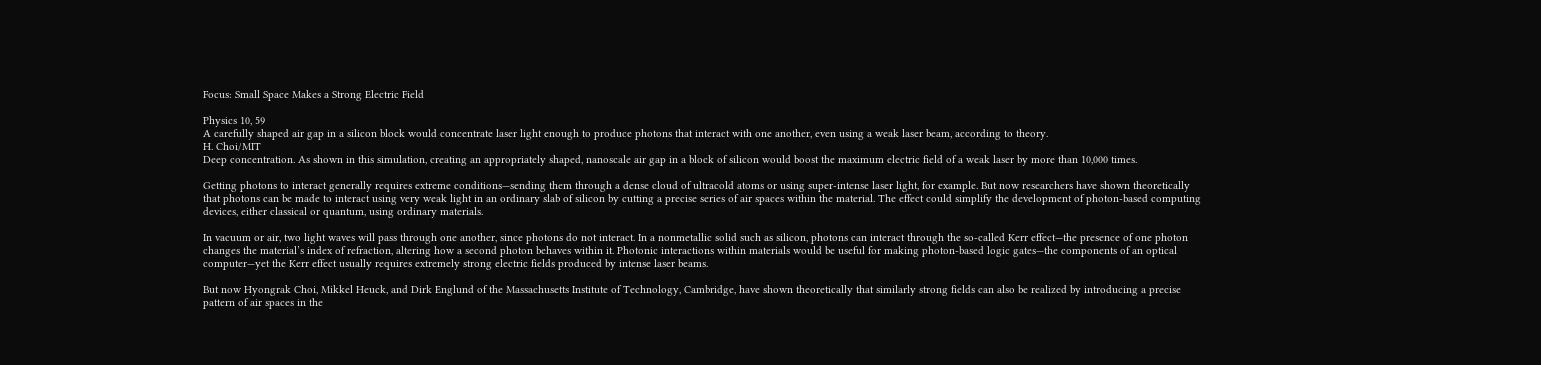Focus: Small Space Makes a Strong Electric Field

Physics 10, 59
A carefully shaped air gap in a silicon block would concentrate laser light enough to produce photons that interact with one another, even using a weak laser beam, according to theory.
H. Choi/MIT
Deep concentration. As shown in this simulation, creating an appropriately shaped, nanoscale air gap in a block of silicon would boost the maximum electric field of a weak laser by more than 10,000 times.

Getting photons to interact generally requires extreme conditions—sending them through a dense cloud of ultracold atoms or using super-intense laser light, for example. But now researchers have shown theoretically that photons can be made to interact using very weak light in an ordinary slab of silicon by cutting a precise series of air spaces within the material. The effect could simplify the development of photon-based computing devices, either classical or quantum, using ordinary materials.

In vacuum or air, two light waves will pass through one another, since photons do not interact. In a nonmetallic solid such as silicon, photons can interact through the so-called Kerr effect—the presence of one photon changes the material’s index of refraction, altering how a second photon behaves within it. Photonic interactions within materials would be useful for making photon-based logic gates—the components of an optical computer—yet the Kerr effect usually requires extremely strong electric fields produced by intense laser beams.

But now Hyongrak Choi, Mikkel Heuck, and Dirk Englund of the Massachusetts Institute of Technology, Cambridge, have shown theoretically that similarly strong fields can also be realized by introducing a precise pattern of air spaces in the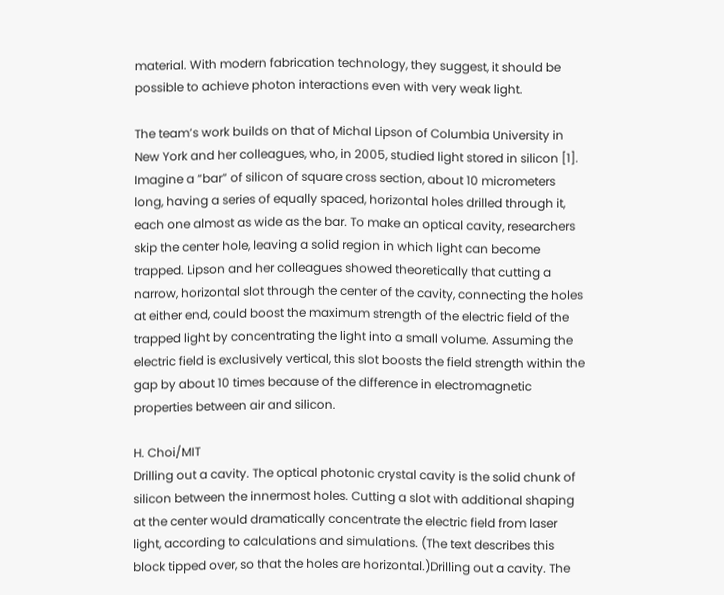material. With modern fabrication technology, they suggest, it should be possible to achieve photon interactions even with very weak light.

The team’s work builds on that of Michal Lipson of Columbia University in New York and her colleagues, who, in 2005, studied light stored in silicon [1]. Imagine a “bar” of silicon of square cross section, about 10 micrometers long, having a series of equally spaced, horizontal holes drilled through it, each one almost as wide as the bar. To make an optical cavity, researchers skip the center hole, leaving a solid region in which light can become trapped. Lipson and her colleagues showed theoretically that cutting a narrow, horizontal slot through the center of the cavity, connecting the holes at either end, could boost the maximum strength of the electric field of the trapped light by concentrating the light into a small volume. Assuming the electric field is exclusively vertical, this slot boosts the field strength within the gap by about 10 times because of the difference in electromagnetic properties between air and silicon.

H. Choi/MIT
Drilling out a cavity. The optical photonic crystal cavity is the solid chunk of silicon between the innermost holes. Cutting a slot with additional shaping at the center would dramatically concentrate the electric field from laser light, according to calculations and simulations. (The text describes this block tipped over, so that the holes are horizontal.)Drilling out a cavity. The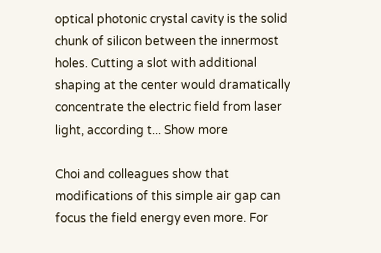optical photonic crystal cavity is the solid chunk of silicon between the innermost holes. Cutting a slot with additional shaping at the center would dramatically concentrate the electric field from laser light, according t... Show more

Choi and colleagues show that modifications of this simple air gap can focus the field energy even more. For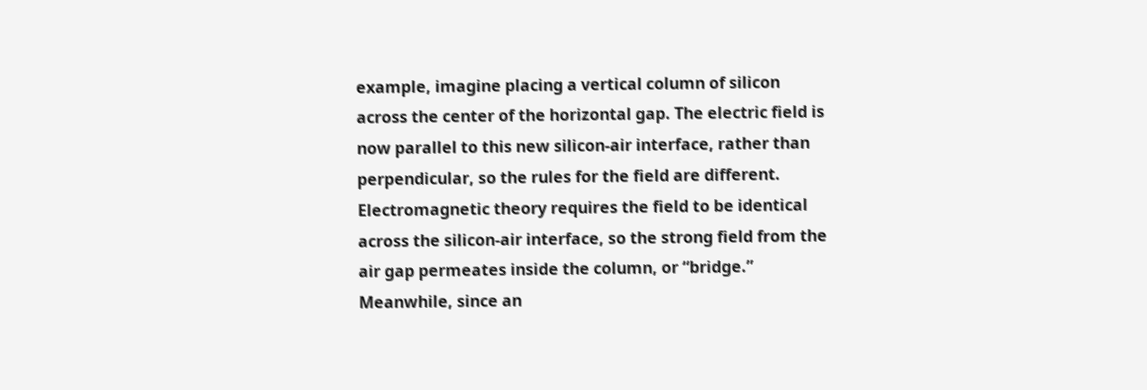example, imagine placing a vertical column of silicon across the center of the horizontal gap. The electric field is now parallel to this new silicon-air interface, rather than perpendicular, so the rules for the field are different. Electromagnetic theory requires the field to be identical across the silicon-air interface, so the strong field from the air gap permeates inside the column, or “bridge.” Meanwhile, since an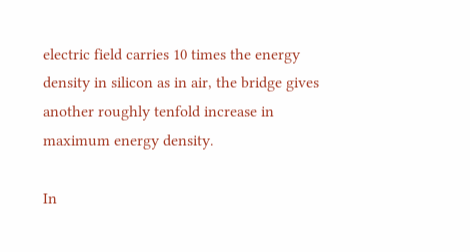electric field carries 10 times the energy density in silicon as in air, the bridge gives another roughly tenfold increase in maximum energy density.

In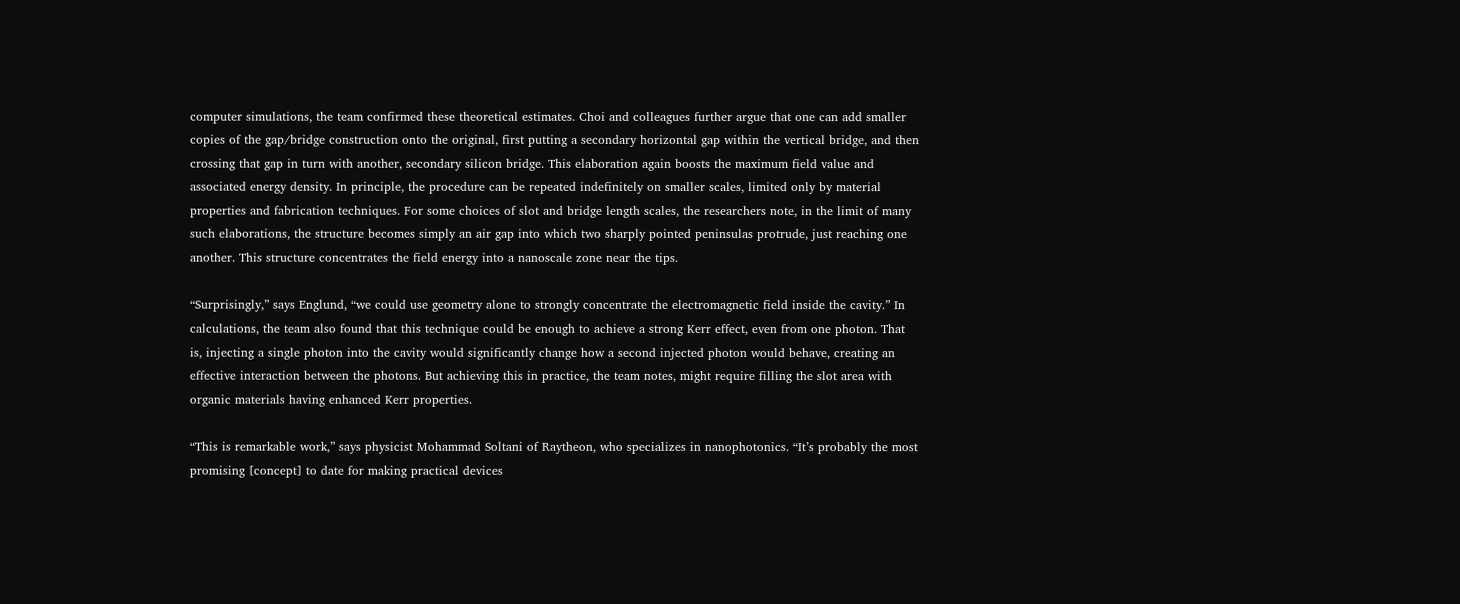computer simulations, the team confirmed these theoretical estimates. Choi and colleagues further argue that one can add smaller copies of the gap/bridge construction onto the original, first putting a secondary horizontal gap within the vertical bridge, and then crossing that gap in turn with another, secondary silicon bridge. This elaboration again boosts the maximum field value and associated energy density. In principle, the procedure can be repeated indefinitely on smaller scales, limited only by material properties and fabrication techniques. For some choices of slot and bridge length scales, the researchers note, in the limit of many such elaborations, the structure becomes simply an air gap into which two sharply pointed peninsulas protrude, just reaching one another. This structure concentrates the field energy into a nanoscale zone near the tips.

“Surprisingly,” says Englund, “we could use geometry alone to strongly concentrate the electromagnetic field inside the cavity.” In calculations, the team also found that this technique could be enough to achieve a strong Kerr effect, even from one photon. That is, injecting a single photon into the cavity would significantly change how a second injected photon would behave, creating an effective interaction between the photons. But achieving this in practice, the team notes, might require filling the slot area with organic materials having enhanced Kerr properties.

“This is remarkable work,” says physicist Mohammad Soltani of Raytheon, who specializes in nanophotonics. “It’s probably the most promising [concept] to date for making practical devices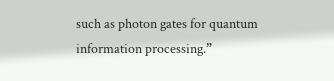such as photon gates for quantum information processing.”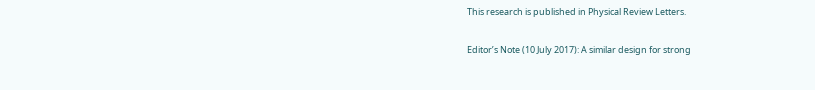This research is published in Physical Review Letters.

Editor’s Note (10 July 2017): A similar design for strong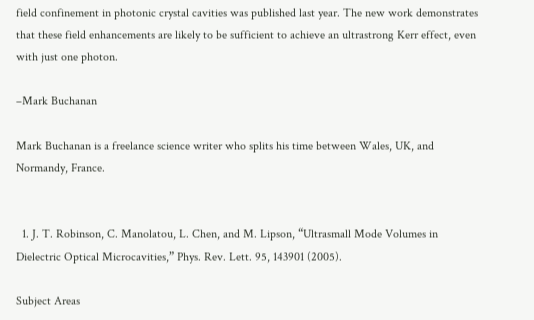field confinement in photonic crystal cavities was published last year. The new work demonstrates that these field enhancements are likely to be sufficient to achieve an ultrastrong Kerr effect, even with just one photon.

–Mark Buchanan

Mark Buchanan is a freelance science writer who splits his time between Wales, UK, and Normandy, France.


  1. J. T. Robinson, C. Manolatou, L. Chen, and M. Lipson, “Ultrasmall Mode Volumes in Dielectric Optical Microcavities,” Phys. Rev. Lett. 95, 143901 (2005).

Subject Areas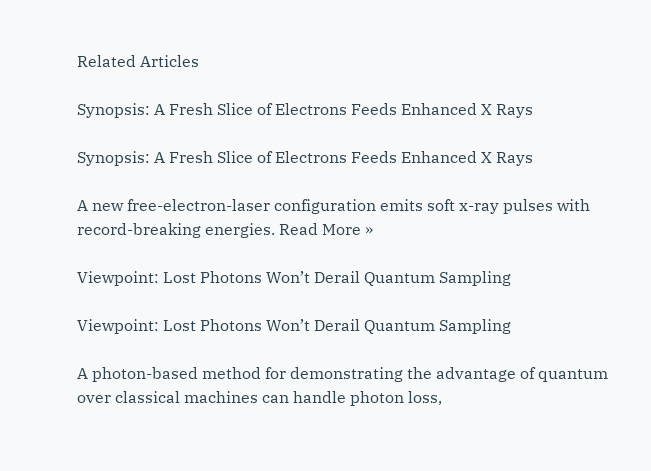Related Articles

Synopsis: A Fresh Slice of Electrons Feeds Enhanced X Rays

Synopsis: A Fresh Slice of Electrons Feeds Enhanced X Rays

A new free-electron-laser configuration emits soft x-ray pulses with record-breaking energies. Read More »

Viewpoint: Lost Photons Won’t Derail Quantum Sampling

Viewpoint: Lost Photons Won’t Derail Quantum Sampling

A photon-based method for demonstrating the advantage of quantum over classical machines can handle photon loss,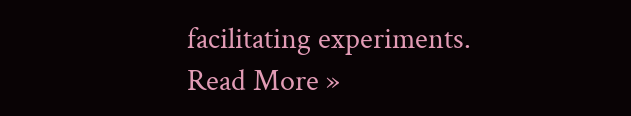facilitating experiments. Read More »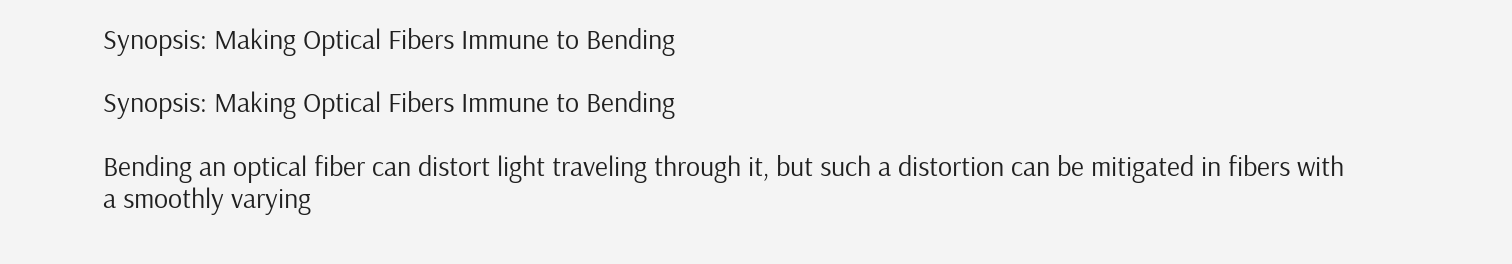Synopsis: Making Optical Fibers Immune to Bending

Synopsis: Making Optical Fibers Immune to Bending

Bending an optical fiber can distort light traveling through it, but such a distortion can be mitigated in fibers with a smoothly varying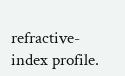refractive-index profile.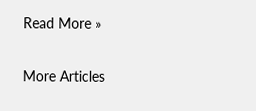Read More »

More Articles